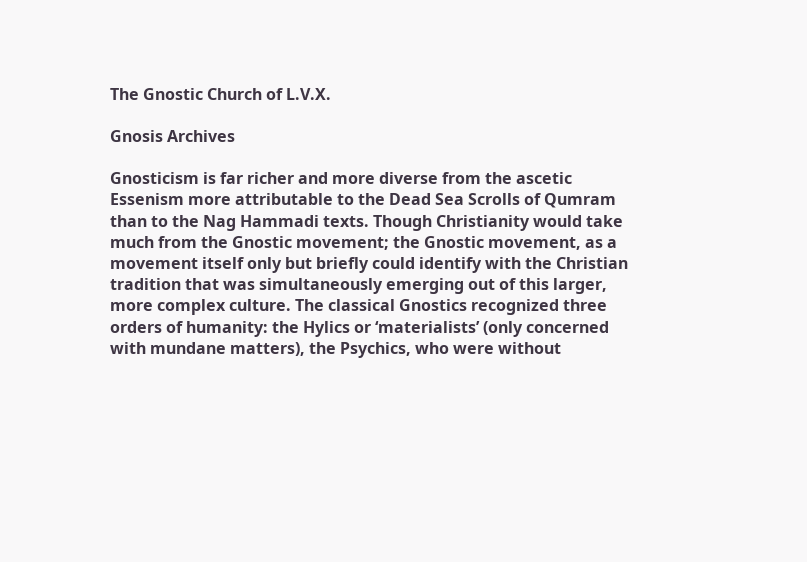The Gnostic Church of L.V.X.

Gnosis Archives

Gnosticism is far richer and more diverse from the ascetic Essenism more attributable to the Dead Sea Scrolls of Qumram than to the Nag Hammadi texts. Though Christianity would take much from the Gnostic movement; the Gnostic movement, as a movement itself only but briefly could identify with the Christian tradition that was simultaneously emerging out of this larger, more complex culture. The classical Gnostics recognized three orders of humanity: the Hylics or ‘materialists’ (only concerned with mundane matters), the Psychics, who were without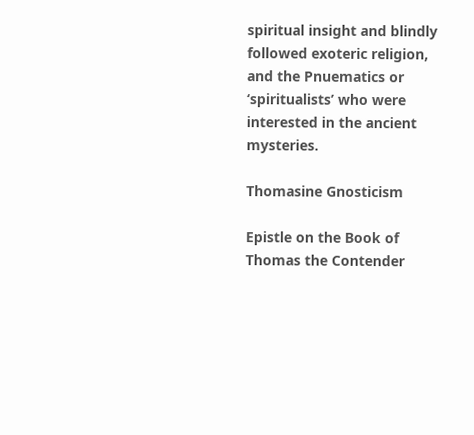spiritual insight and blindly followed exoteric religion, and the Pnuematics or ‘spiritualists’ who were interested in the ancient mysteries.

Thomasine Gnosticism

Epistle on the Book of Thomas the Contender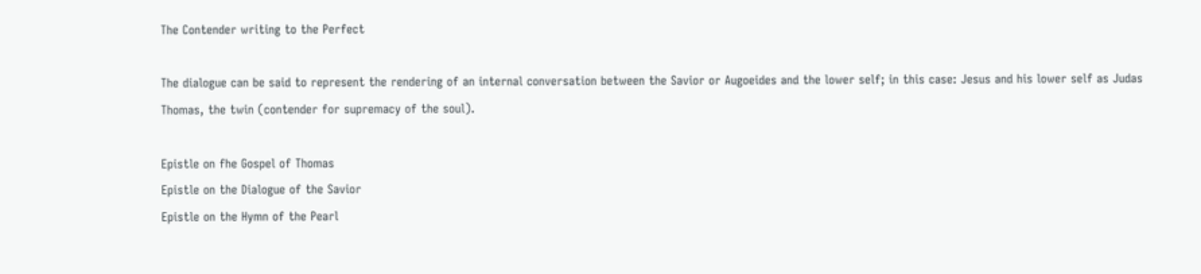The Contender writing to the Perfect

The dialogue can be said to represent the rendering of an internal conversation between the Savior or Augoeides and the lower self; in this case: Jesus and his lower self as Judas Thomas, the twin (contender for supremacy of the soul).

Epistle on fhe Gospel of Thomas
Epistle on the Dialogue of the Savior
Epistle on the Hymn of the Pearl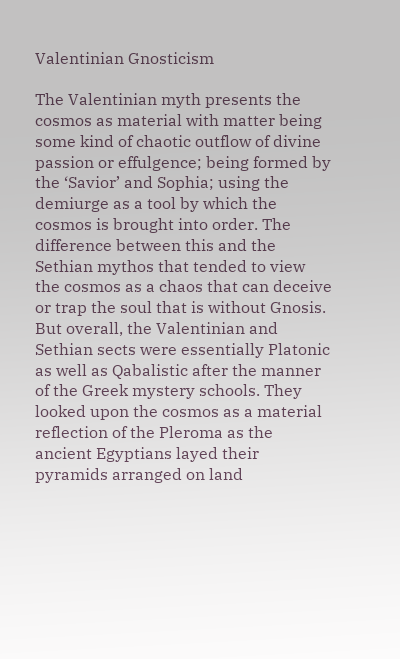Valentinian Gnosticism

The Valentinian myth presents the cosmos as material with matter being some kind of chaotic outflow of divine passion or effulgence; being formed by the ‘Savior’ and Sophia; using the demiurge as a tool by which the cosmos is brought into order. The difference between this and the Sethian mythos that tended to view the cosmos as a chaos that can deceive or trap the soul that is without Gnosis. But overall, the Valentinian and Sethian sects were essentially Platonic as well as Qabalistic after the manner of the Greek mystery schools. They looked upon the cosmos as a material reflection of the Pleroma as the ancient Egyptians layed their pyramids arranged on land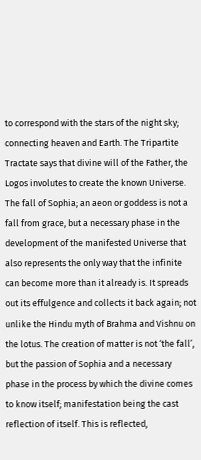to correspond with the stars of the night sky; connecting heaven and Earth. The Tripartite Tractate says that divine will of the Father, the Logos involutes to create the known Universe. The fall of Sophia; an aeon or goddess is not a fall from grace, but a necessary phase in the development of the manifested Universe that also represents the only way that the infinite can become more than it already is. It spreads out its effulgence and collects it back again; not unlike the Hindu myth of Brahma and Vishnu on the lotus. The creation of matter is not ‘the fall’, but the passion of Sophia and a necessary phase in the process by which the divine comes to know itself; manifestation being the cast reflection of itself. This is reflected,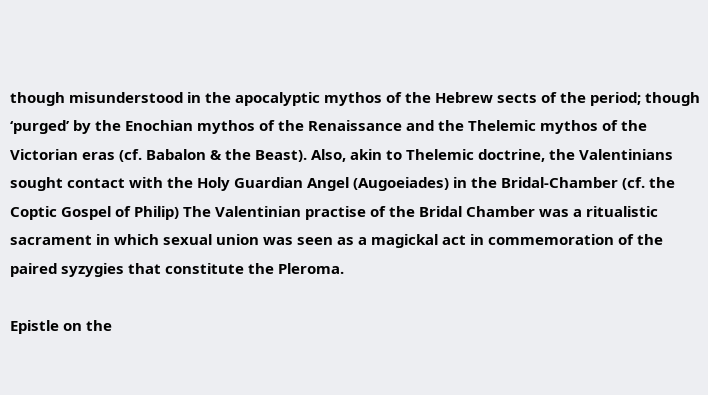though misunderstood in the apocalyptic mythos of the Hebrew sects of the period; though ‘purged’ by the Enochian mythos of the Renaissance and the Thelemic mythos of the Victorian eras (cf. Babalon & the Beast). Also, akin to Thelemic doctrine, the Valentinians sought contact with the Holy Guardian Angel (Augoeiades) in the Bridal-Chamber (cf. the Coptic Gospel of Philip) The Valentinian practise of the Bridal Chamber was a ritualistic sacrament in which sexual union was seen as a magickal act in commemoration of the paired syzygies that constitute the Pleroma.

Epistle on the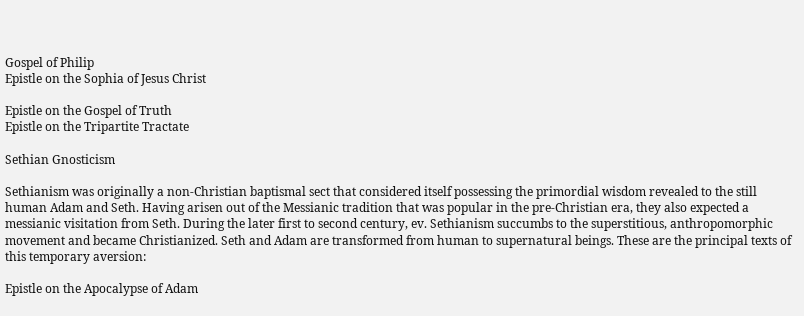Gospel of Philip
Epistle on the Sophia of Jesus Christ

Epistle on the Gospel of Truth
Epistle on the Tripartite Tractate

Sethian Gnosticism

Sethianism was originally a non-Christian baptismal sect that considered itself possessing the primordial wisdom revealed to the still human Adam and Seth. Having arisen out of the Messianic tradition that was popular in the pre-Christian era, they also expected a messianic visitation from Seth. During the later first to second century, ev. Sethianism succumbs to the superstitious, anthropomorphic movement and became Christianized. Seth and Adam are transformed from human to supernatural beings. These are the principal texts of this temporary aversion:

Epistle on the Apocalypse of Adam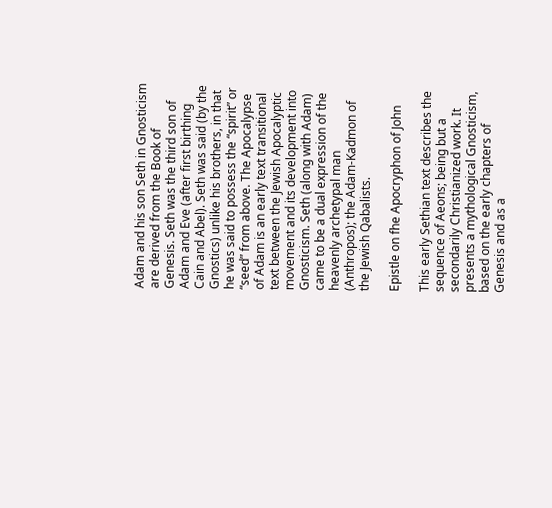Adam and his son Seth in Gnosticism are derived from the Book of Genesis. Seth was the third son of Adam and Eve (after first birthing Cain and Abel). Seth was said (by the Gnostics) unlike his brothers, in that he was said to possess the “spirit” or “seed” from above. The Apocalypse of Adam is an early text transitional text between the Jewish Apocalyptic movement and its development into Gnosticism. Seth (along with Adam) came to be a dual expression of the heavenly archetypal man (Anthropos); the Adam-Kadmon of the Jewish Qabalists.

Epistle on fhe Apocryphon of John

This early Sethian text describes the sequence of Aeons; being but a secondarily Christianized work. It presents a mythological Gnosticism, based on the early chapters of Genesis and as a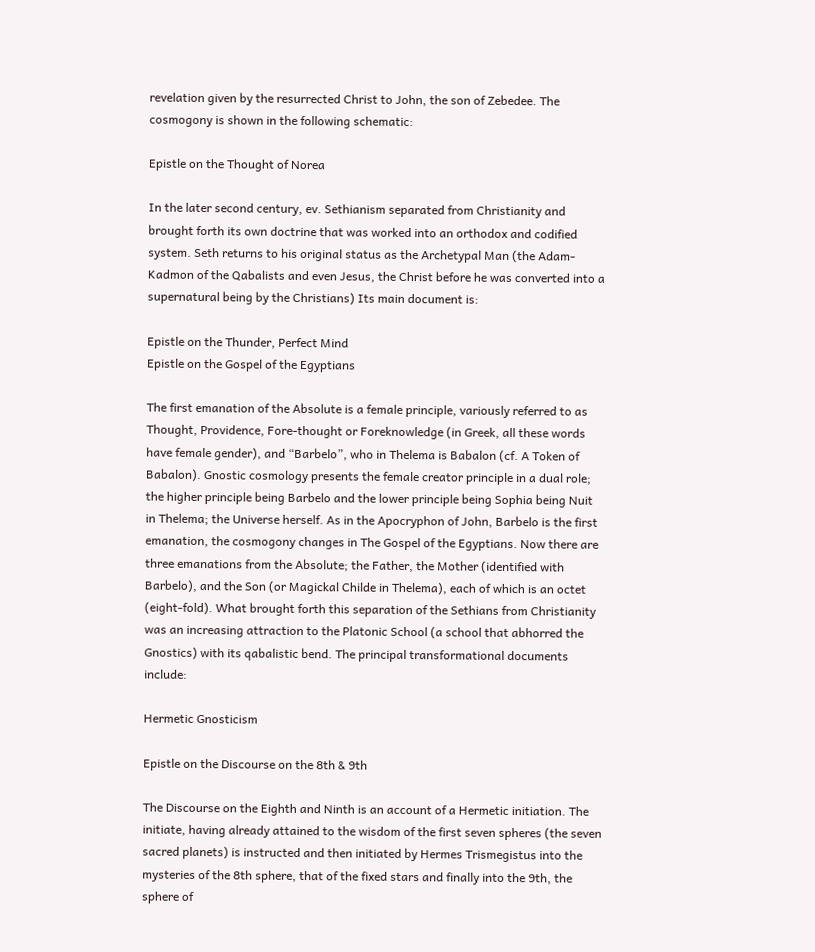revelation given by the resurrected Christ to John, the son of Zebedee. The cosmogony is shown in the following schematic:

Epistle on the Thought of Norea

In the later second century, ev. Sethianism separated from Christianity and brought forth its own doctrine that was worked into an orthodox and codified system. Seth returns to his original status as the Archetypal Man (the Adam-Kadmon of the Qabalists and even Jesus, the Christ before he was converted into a supernatural being by the Christians) Its main document is:

Epistle on the Thunder, Perfect Mind
Epistle on the Gospel of the Egyptians

The first emanation of the Absolute is a female principle, variously referred to as Thought, Providence, Fore-thought or Foreknowledge (in Greek, all these words have female gender), and “Barbelo”, who in Thelema is Babalon (cf. A Token of Babalon). Gnostic cosmology presents the female creator principle in a dual role; the higher principle being Barbelo and the lower principle being Sophia being Nuit in Thelema; the Universe herself. As in the Apocryphon of John, Barbelo is the first emanation, the cosmogony changes in The Gospel of the Egyptians. Now there are three emanations from the Absolute; the Father, the Mother (identified with Barbelo), and the Son (or Magickal Childe in Thelema), each of which is an octet (eight-fold). What brought forth this separation of the Sethians from Christianity was an increasing attraction to the Platonic School (a school that abhorred the Gnostics) with its qabalistic bend. The principal transformational documents include:

Hermetic Gnosticism

Epistle on the Discourse on the 8th & 9th

The Discourse on the Eighth and Ninth is an account of a Hermetic initiation. The initiate, having already attained to the wisdom of the first seven spheres (the seven sacred planets) is instructed and then initiated by Hermes Trismegistus into the mysteries of the 8th sphere, that of the fixed stars and finally into the 9th, the sphere of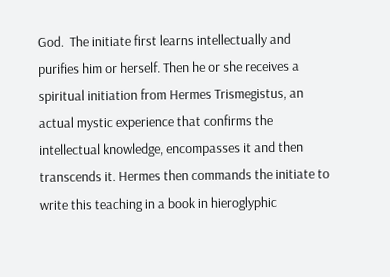God.  The initiate first learns intellectually and purifies him or herself. Then he or she receives a spiritual initiation from Hermes Trismegistus, an actual mystic experience that confirms the intellectual knowledge, encompasses it and then transcends it. Hermes then commands the initiate to write this teaching in a book in hieroglyphic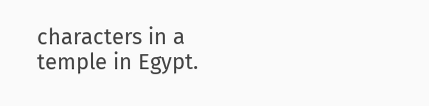characters in a temple in Egypt.